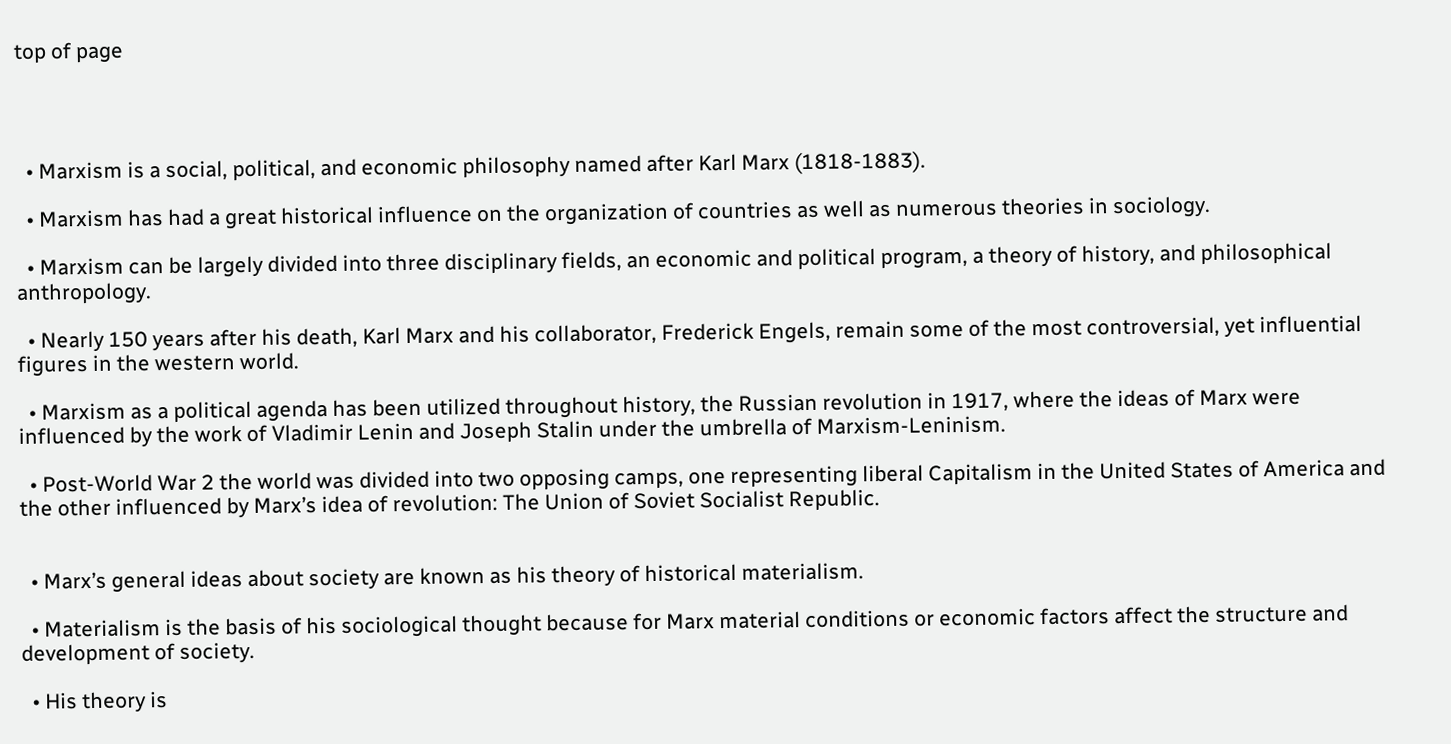top of page




  • Marxism is a social, political, and economic philosophy named after Karl Marx (1818-1883).

  • Marxism has had a great historical influence on the organization of countries as well as numerous theories in sociology.

  • Marxism can be largely divided into three disciplinary fields, an economic and political program, a theory of history, and philosophical anthropology.

  • Nearly 150 years after his death, Karl Marx and his collaborator, Frederick Engels, remain some of the most controversial, yet influential figures in the western world.

  • Marxism as a political agenda has been utilized throughout history, the Russian revolution in 1917, where the ideas of Marx were influenced by the work of Vladimir Lenin and Joseph Stalin under the umbrella of Marxism-Leninism.

  • Post-World War 2 the world was divided into two opposing camps, one representing liberal Capitalism in the United States of America and the other influenced by Marx’s idea of revolution: The Union of Soviet Socialist Republic.


  • Marx’s general ideas about society are known as his theory of historical materialism.

  • Materialism is the basis of his sociological thought because for Marx material conditions or economic factors affect the structure and development of society.

  • His theory is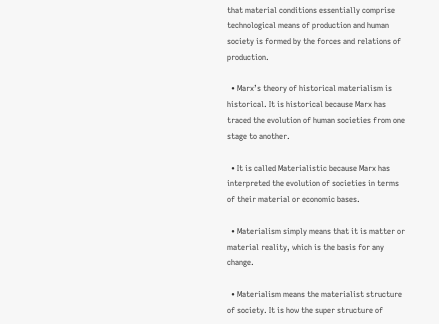that material conditions essentially comprise technological means of production and human society is formed by the forces and relations of production.

  • Marx’s theory of historical materialism is historical. It is historical because Marx has traced the evolution of human societies from one stage to another.

  • It is called Materialistic because Marx has interpreted the evolution of societies in terms of their material or economic bases.

  • Materialism simply means that it is matter or material reality, which is the basis for any change.

  • Materialism means the materialist structure of society. It is how the super structure of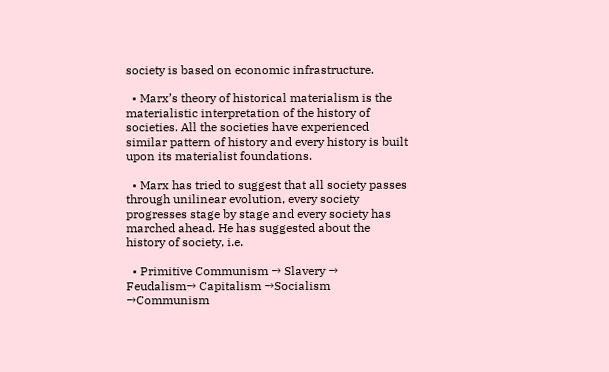society is based on economic infrastructure.

  • Marx’s theory of historical materialism is the materialistic interpretation of the history of societies. All the societies have experienced similar pattern of history and every history is built upon its materialist foundations.

  • Marx has tried to suggest that all society passes through unilinear evolution, every society progresses stage by stage and every society has marched ahead. He has suggested about the history of society, i.e.

  • Primitive Communism → Slavery → Feudalism→ Capitalism →Socialism →Communism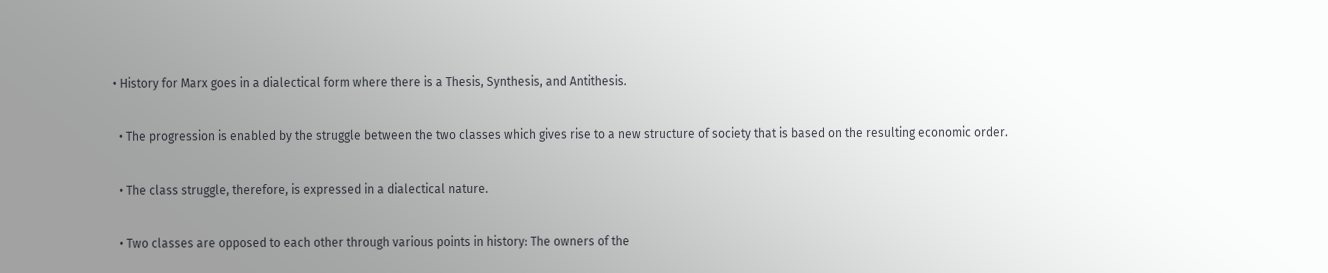• History for Marx goes in a dialectical form where there is a Thesis, Synthesis, and Antithesis.

  • The progression is enabled by the struggle between the two classes which gives rise to a new structure of society that is based on the resulting economic order.

  • The class struggle, therefore, is expressed in a dialectical nature.

  • Two classes are opposed to each other through various points in history: The owners of the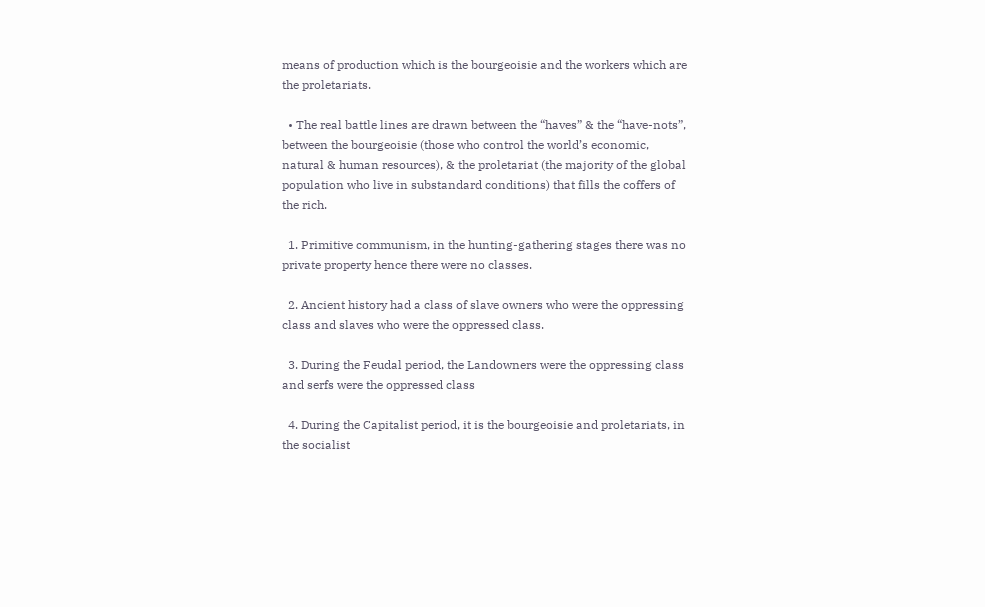means of production which is the bourgeoisie and the workers which are the proletariats.

  • The real battle lines are drawn between the “haves” & the “have-nots”, between the bourgeoisie (those who control the world’s economic, natural & human resources), & the proletariat (the majority of the global population who live in substandard conditions) that fills the coffers of the rich.

  1. Primitive communism, in the hunting-gathering stages there was no private property hence there were no classes.

  2. Ancient history had a class of slave owners who were the oppressing class and slaves who were the oppressed class.

  3. During the Feudal period, the Landowners were the oppressing class and serfs were the oppressed class

  4. During the Capitalist period, it is the bourgeoisie and proletariats, in the socialist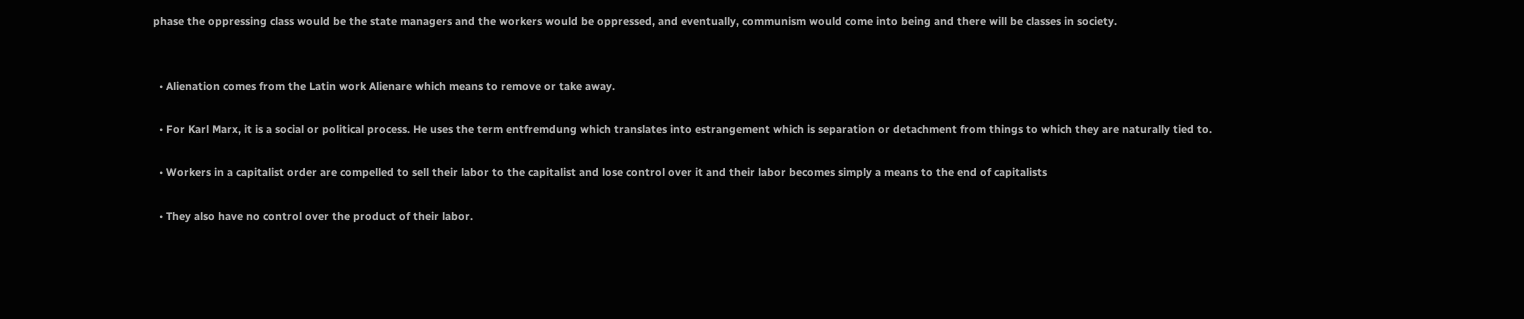phase the oppressing class would be the state managers and the workers would be oppressed, and eventually, communism would come into being and there will be classes in society.


  • Alienation comes from the Latin work Alienare which means to remove or take away.

  • For Karl Marx, it is a social or political process. He uses the term entfremdung which translates into estrangement which is separation or detachment from things to which they are naturally tied to.

  • Workers in a capitalist order are compelled to sell their labor to the capitalist and lose control over it and their labor becomes simply a means to the end of capitalists

  • They also have no control over the product of their labor.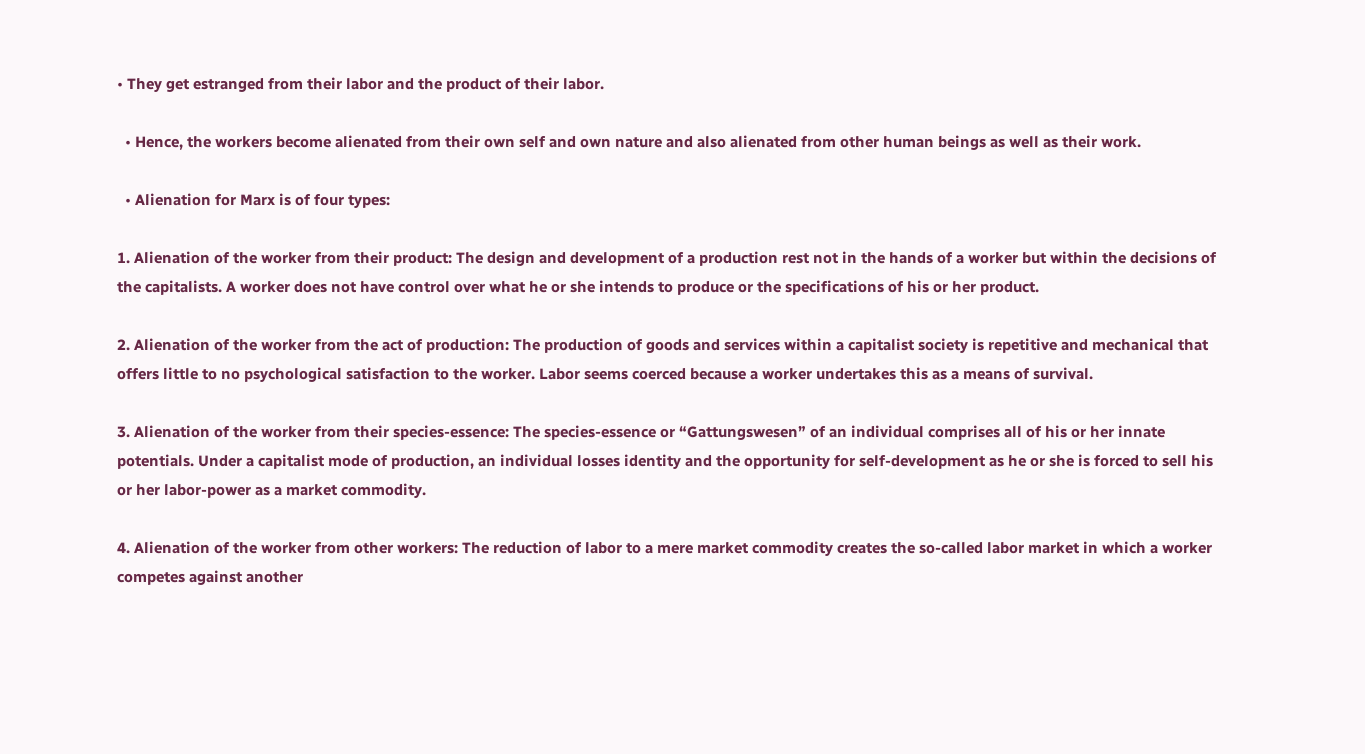• They get estranged from their labor and the product of their labor.

  • Hence, the workers become alienated from their own self and own nature and also alienated from other human beings as well as their work.

  • Alienation for Marx is of four types:

1. Alienation of the worker from their product: The design and development of a production rest not in the hands of a worker but within the decisions of the capitalists. A worker does not have control over what he or she intends to produce or the specifications of his or her product.

2. Alienation of the worker from the act of production: The production of goods and services within a capitalist society is repetitive and mechanical that offers little to no psychological satisfaction to the worker. Labor seems coerced because a worker undertakes this as a means of survival.

3. Alienation of the worker from their species-essence: The species-essence or “Gattungswesen” of an individual comprises all of his or her innate potentials. Under a capitalist mode of production, an individual losses identity and the opportunity for self-development as he or she is forced to sell his or her labor-power as a market commodity.

4. Alienation of the worker from other workers: The reduction of labor to a mere market commodity creates the so-called labor market in which a worker competes against another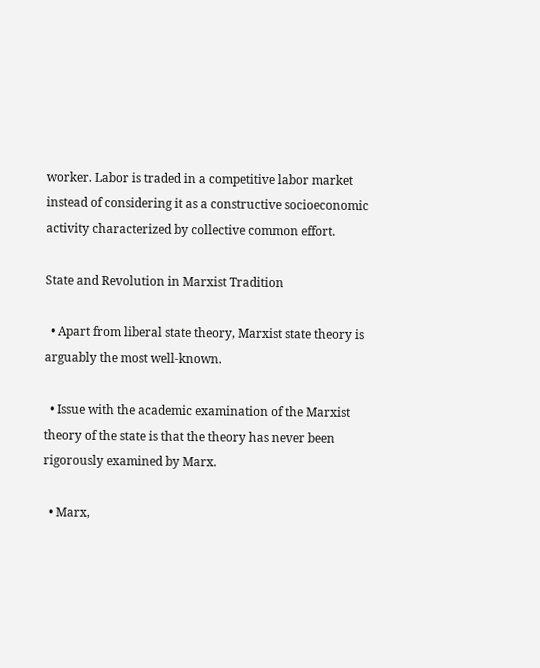worker. Labor is traded in a competitive labor market instead of considering it as a constructive socioeconomic activity characterized by collective common effort.

State and Revolution in Marxist Tradition

  • Apart from liberal state theory, Marxist state theory is arguably the most well-known.

  • Issue with the academic examination of the Marxist theory of the state is that the theory has never been rigorously examined by Marx.

  • Marx,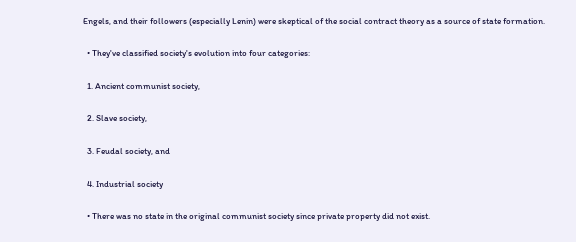Engels, and their followers (especially Lenin) were skeptical of the social contract theory as a source of state formation.

  • They've classified society's evolution into four categories:

  1. Ancient communist society,

  2. Slave society,

  3. Feudal society, and

  4. Industrial society

  • There was no state in the original communist society since private property did not exist.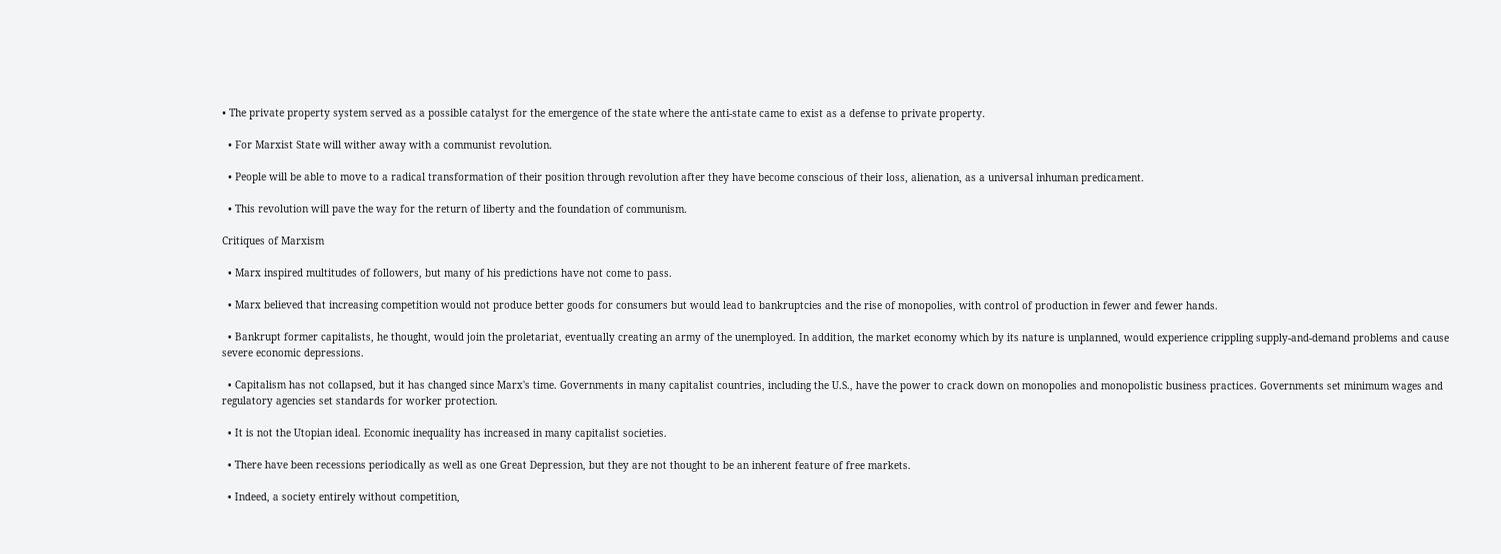• The private property system served as a possible catalyst for the emergence of the state where the anti-state came to exist as a defense to private property.

  • For Marxist State will wither away with a communist revolution.

  • People will be able to move to a radical transformation of their position through revolution after they have become conscious of their loss, alienation, as a universal inhuman predicament.

  • This revolution will pave the way for the return of liberty and the foundation of communism.

Critiques of Marxism

  • Marx inspired multitudes of followers, but many of his predictions have not come to pass.

  • Marx believed that increasing competition would not produce better goods for consumers but would lead to bankruptcies and the rise of monopolies, with control of production in fewer and fewer hands.

  • Bankrupt former capitalists, he thought, would join the proletariat, eventually creating an army of the unemployed. In addition, the market economy which by its nature is unplanned, would experience crippling supply-and-demand problems and cause severe economic depressions.

  • Capitalism has not collapsed, but it has changed since Marx's time. Governments in many capitalist countries, including the U.S., have the power to crack down on monopolies and monopolistic business practices. Governments set minimum wages and regulatory agencies set standards for worker protection.

  • It is not the Utopian ideal. Economic inequality has increased in many capitalist societies.

  • There have been recessions periodically as well as one Great Depression, but they are not thought to be an inherent feature of free markets.

  • Indeed, a society entirely without competition,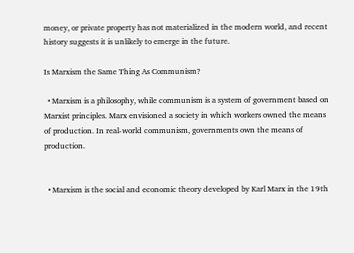money, or private property has not materialized in the modern world, and recent history suggests it is unlikely to emerge in the future.

Is Marxism the Same Thing As Communism?

  • Marxism is a philosophy, while communism is a system of government based on Marxist principles. Marx envisioned a society in which workers owned the means of production. In real-world communism, governments own the means of production.


  • Marxism is the social and economic theory developed by Karl Marx in the 19th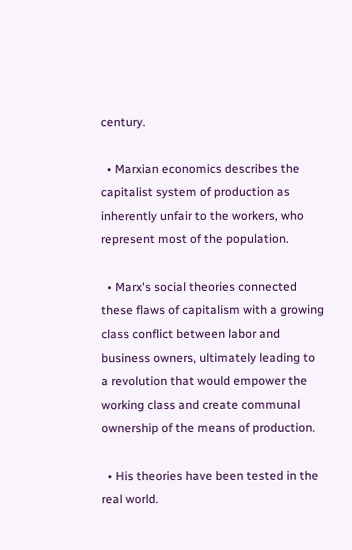century.

  • Marxian economics describes the capitalist system of production as inherently unfair to the workers, who represent most of the population.

  • Marx's social theories connected these flaws of capitalism with a growing class conflict between labor and business owners, ultimately leading to a revolution that would empower the working class and create communal ownership of the means of production.

  • His theories have been tested in the real world.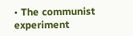• The communist experiment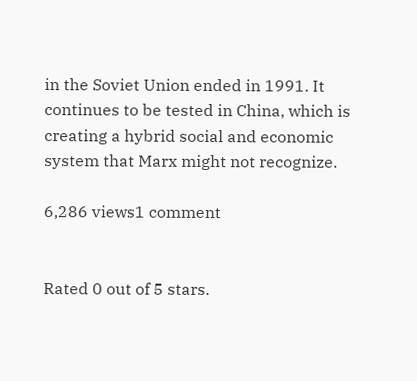in the Soviet Union ended in 1991. It continues to be tested in China, which is creating a hybrid social and economic system that Marx might not recognize.

6,286 views1 comment


Rated 0 out of 5 stars.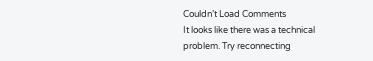Couldn’t Load Comments
It looks like there was a technical problem. Try reconnecting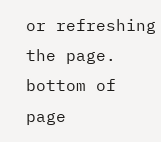or refreshing the page.
bottom of page